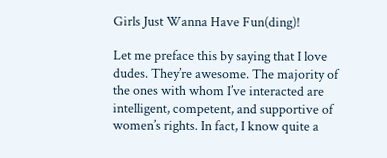Girls Just Wanna Have Fun(ding)!

Let me preface this by saying that I love dudes. They’re awesome. The majority of the ones with whom I’ve interacted are intelligent, competent, and supportive of women’s rights. In fact, I know quite a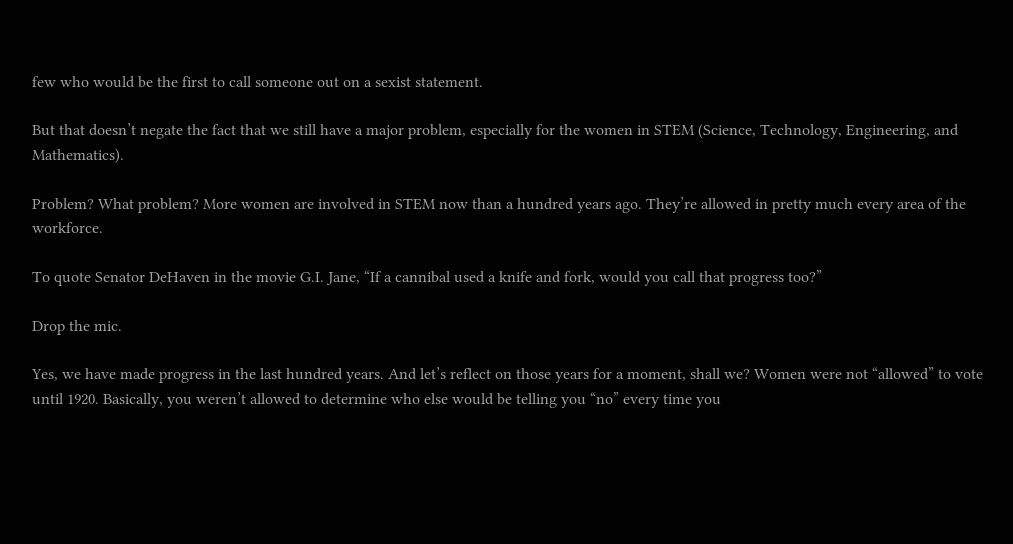few who would be the first to call someone out on a sexist statement.

But that doesn’t negate the fact that we still have a major problem, especially for the women in STEM (Science, Technology, Engineering, and Mathematics).

Problem? What problem? More women are involved in STEM now than a hundred years ago. They’re allowed in pretty much every area of the workforce.

To quote Senator DeHaven in the movie G.I. Jane, “If a cannibal used a knife and fork, would you call that progress too?”

Drop the mic.

Yes, we have made progress in the last hundred years. And let’s reflect on those years for a moment, shall we? Women were not “allowed” to vote until 1920. Basically, you weren’t allowed to determine who else would be telling you “no” every time you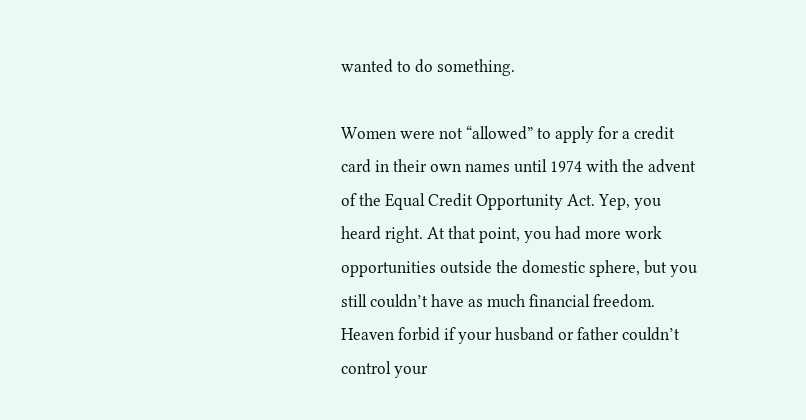wanted to do something.

Women were not “allowed” to apply for a credit card in their own names until 1974 with the advent of the Equal Credit Opportunity Act. Yep, you heard right. At that point, you had more work opportunities outside the domestic sphere, but you still couldn’t have as much financial freedom. Heaven forbid if your husband or father couldn’t control your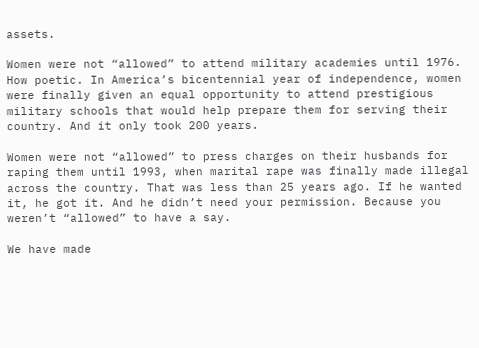assets.

Women were not “allowed” to attend military academies until 1976. How poetic. In America’s bicentennial year of independence, women were finally given an equal opportunity to attend prestigious military schools that would help prepare them for serving their country. And it only took 200 years.

Women were not “allowed” to press charges on their husbands for raping them until 1993, when marital rape was finally made illegal across the country. That was less than 25 years ago. If he wanted it, he got it. And he didn’t need your permission. Because you weren’t “allowed” to have a say.

We have made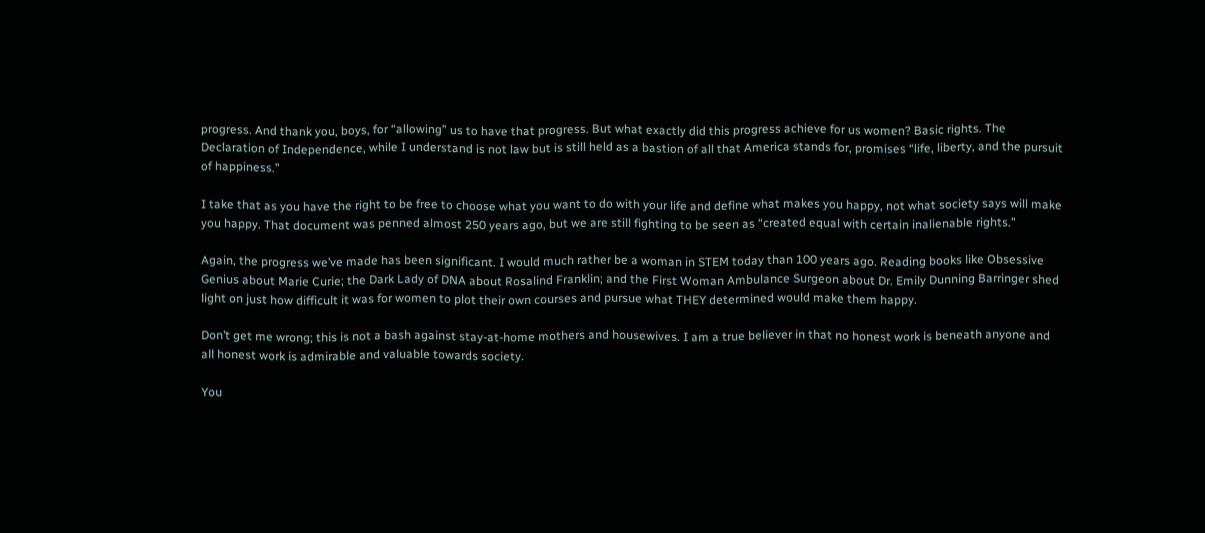progress. And thank you, boys, for “allowing” us to have that progress. But what exactly did this progress achieve for us women? Basic rights. The Declaration of Independence, while I understand is not law but is still held as a bastion of all that America stands for, promises “life, liberty, and the pursuit of happiness.”

I take that as you have the right to be free to choose what you want to do with your life and define what makes you happy, not what society says will make you happy. That document was penned almost 250 years ago, but we are still fighting to be seen as “created equal with certain inalienable rights.”

Again, the progress we’ve made has been significant. I would much rather be a woman in STEM today than 100 years ago. Reading books like Obsessive Genius about Marie Curie; the Dark Lady of DNA about Rosalind Franklin; and the First Woman Ambulance Surgeon about Dr. Emily Dunning Barringer shed light on just how difficult it was for women to plot their own courses and pursue what THEY determined would make them happy.

Don’t get me wrong; this is not a bash against stay-at-home mothers and housewives. I am a true believer in that no honest work is beneath anyone and all honest work is admirable and valuable towards society.

You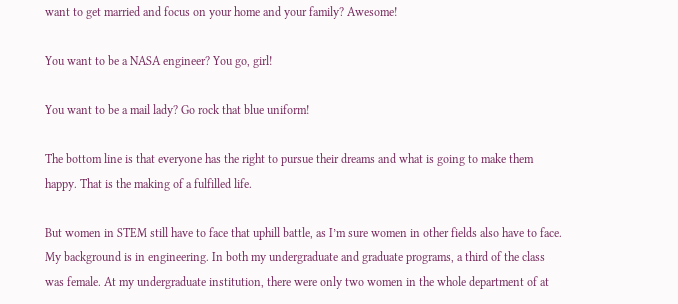want to get married and focus on your home and your family? Awesome!

You want to be a NASA engineer? You go, girl!

You want to be a mail lady? Go rock that blue uniform!

The bottom line is that everyone has the right to pursue their dreams and what is going to make them happy. That is the making of a fulfilled life.

But women in STEM still have to face that uphill battle, as I’m sure women in other fields also have to face. My background is in engineering. In both my undergraduate and graduate programs, a third of the class was female. At my undergraduate institution, there were only two women in the whole department of at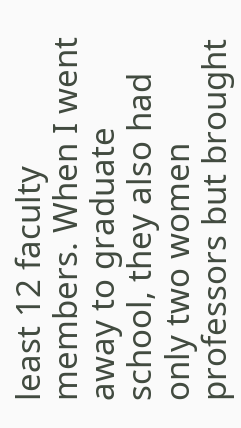least 12 faculty members. When I went away to graduate school, they also had only two women professors but brought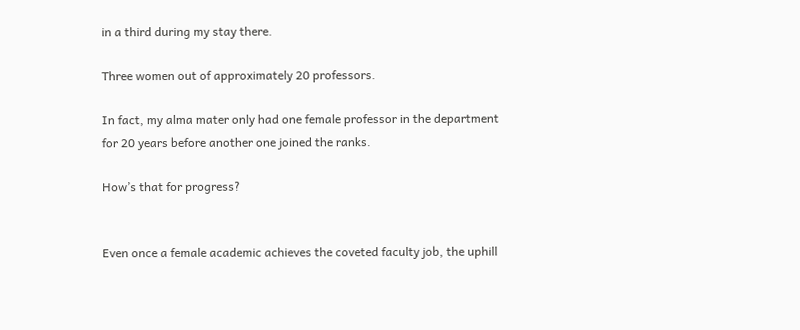in a third during my stay there.

Three women out of approximately 20 professors.

In fact, my alma mater only had one female professor in the department for 20 years before another one joined the ranks.

How’s that for progress?


Even once a female academic achieves the coveted faculty job, the uphill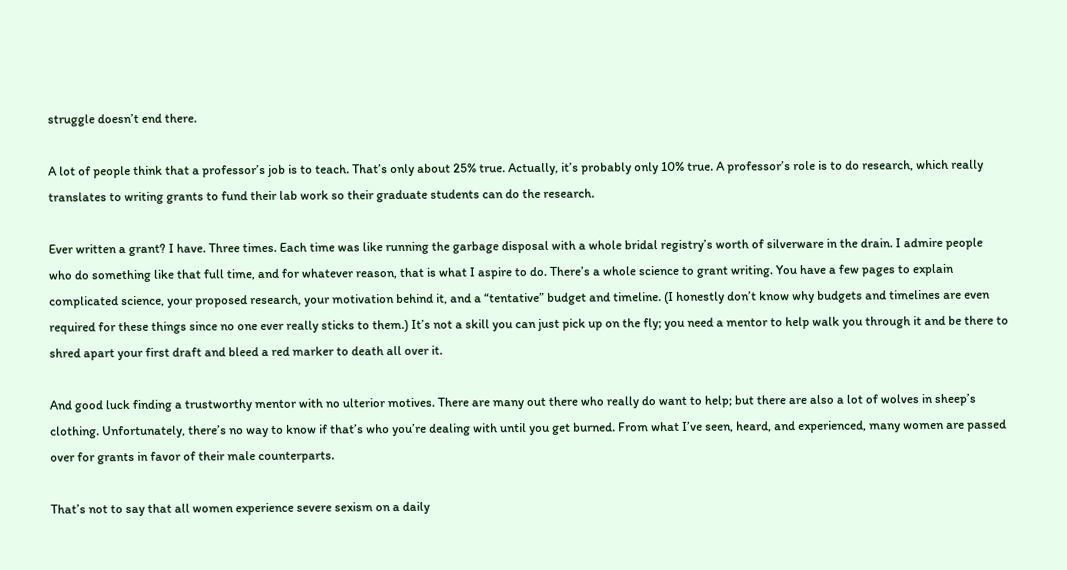struggle doesn’t end there.

A lot of people think that a professor’s job is to teach. That’s only about 25% true. Actually, it’s probably only 10% true. A professor’s role is to do research, which really translates to writing grants to fund their lab work so their graduate students can do the research.

Ever written a grant? I have. Three times. Each time was like running the garbage disposal with a whole bridal registry’s worth of silverware in the drain. I admire people who do something like that full time, and for whatever reason, that is what I aspire to do. There’s a whole science to grant writing. You have a few pages to explain complicated science, your proposed research, your motivation behind it, and a “tentative” budget and timeline. (I honestly don’t know why budgets and timelines are even required for these things since no one ever really sticks to them.) It’s not a skill you can just pick up on the fly; you need a mentor to help walk you through it and be there to shred apart your first draft and bleed a red marker to death all over it.

And good luck finding a trustworthy mentor with no ulterior motives. There are many out there who really do want to help; but there are also a lot of wolves in sheep’s clothing. Unfortunately, there’s no way to know if that’s who you’re dealing with until you get burned. From what I’ve seen, heard, and experienced, many women are passed over for grants in favor of their male counterparts.

That’s not to say that all women experience severe sexism on a daily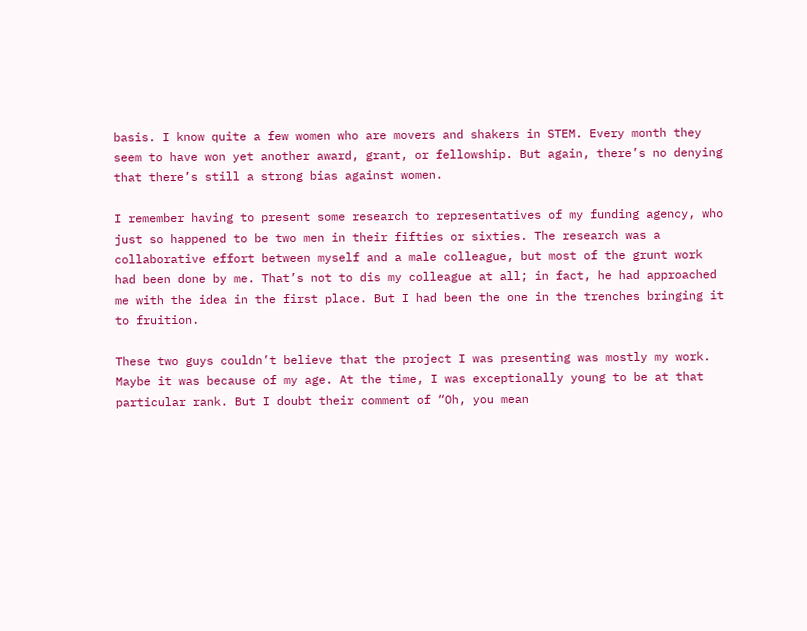basis. I know quite a few women who are movers and shakers in STEM. Every month they seem to have won yet another award, grant, or fellowship. But again, there’s no denying that there’s still a strong bias against women.

I remember having to present some research to representatives of my funding agency, who just so happened to be two men in their fifties or sixties. The research was a collaborative effort between myself and a male colleague, but most of the grunt work had been done by me. That’s not to dis my colleague at all; in fact, he had approached me with the idea in the first place. But I had been the one in the trenches bringing it to fruition.

These two guys couldn’t believe that the project I was presenting was mostly my work. Maybe it was because of my age. At the time, I was exceptionally young to be at that particular rank. But I doubt their comment of “Oh, you mean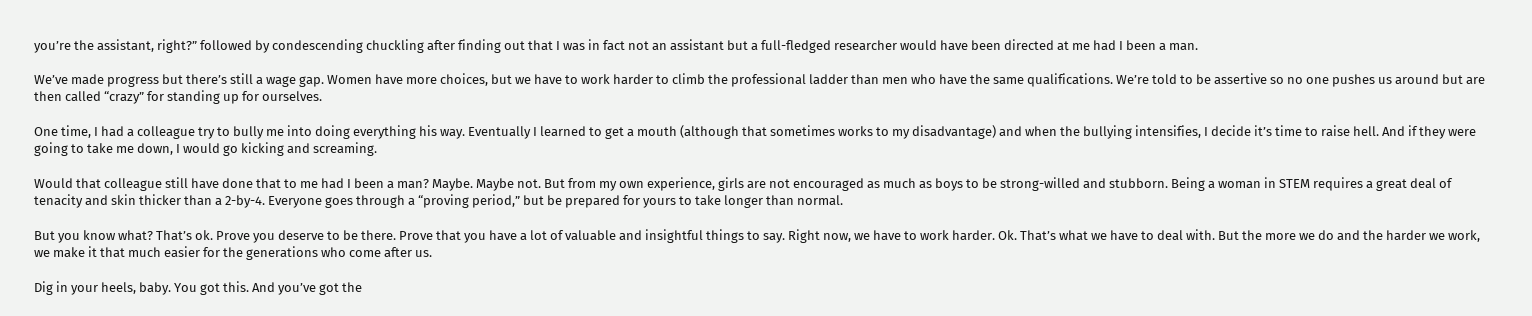you’re the assistant, right?” followed by condescending chuckling after finding out that I was in fact not an assistant but a full-fledged researcher would have been directed at me had I been a man.

We’ve made progress but there’s still a wage gap. Women have more choices, but we have to work harder to climb the professional ladder than men who have the same qualifications. We’re told to be assertive so no one pushes us around but are then called “crazy” for standing up for ourselves.

One time, I had a colleague try to bully me into doing everything his way. Eventually I learned to get a mouth (although that sometimes works to my disadvantage) and when the bullying intensifies, I decide it’s time to raise hell. And if they were going to take me down, I would go kicking and screaming.

Would that colleague still have done that to me had I been a man? Maybe. Maybe not. But from my own experience, girls are not encouraged as much as boys to be strong-willed and stubborn. Being a woman in STEM requires a great deal of tenacity and skin thicker than a 2-by-4. Everyone goes through a “proving period,” but be prepared for yours to take longer than normal.

But you know what? That’s ok. Prove you deserve to be there. Prove that you have a lot of valuable and insightful things to say. Right now, we have to work harder. Ok. That’s what we have to deal with. But the more we do and the harder we work, we make it that much easier for the generations who come after us.

Dig in your heels, baby. You got this. And you’ve got the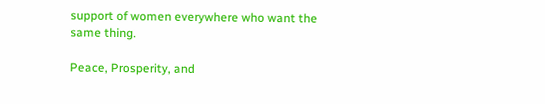support of women everywhere who want the same thing.

Peace, Prosperity, and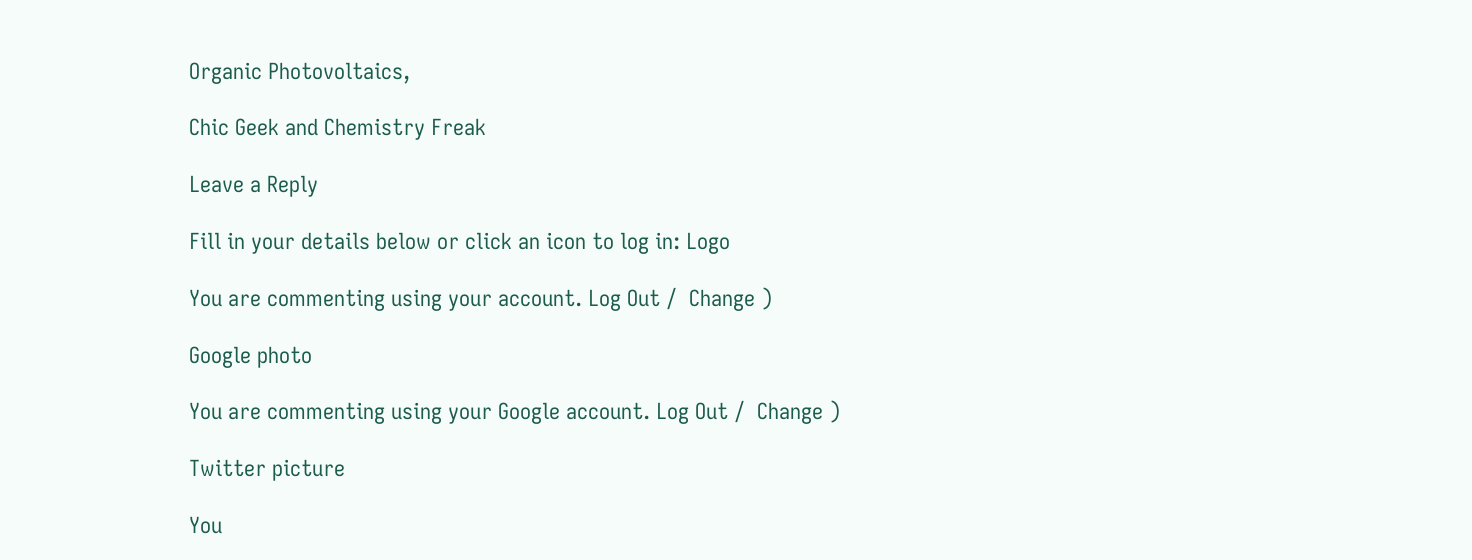Organic Photovoltaics,

Chic Geek and Chemistry Freak

Leave a Reply

Fill in your details below or click an icon to log in: Logo

You are commenting using your account. Log Out /  Change )

Google photo

You are commenting using your Google account. Log Out /  Change )

Twitter picture

You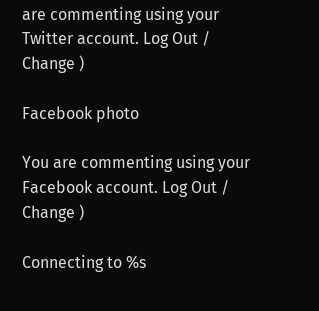are commenting using your Twitter account. Log Out /  Change )

Facebook photo

You are commenting using your Facebook account. Log Out /  Change )

Connecting to %s